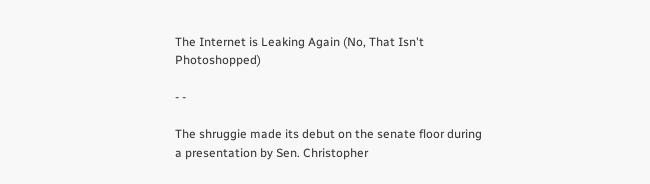The Internet is Leaking Again (No, That Isn't Photoshopped)

- -

The shruggie made its debut on the senate floor during a presentation by Sen. Christopher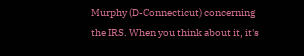Murphy (D-Connecticut) concerning the IRS. When you think about it, it's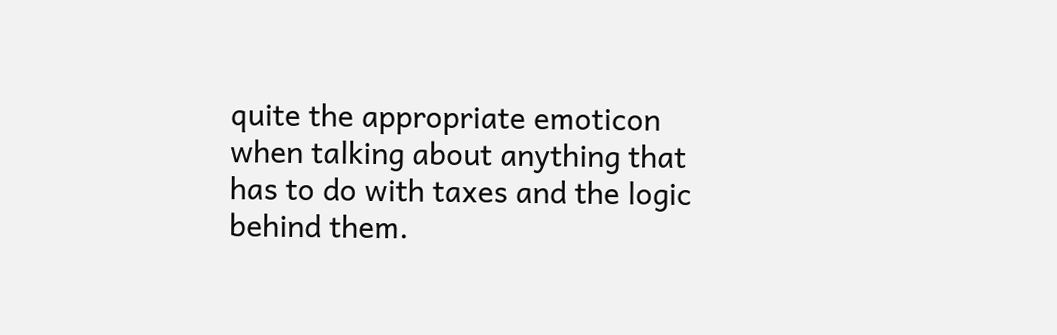quite the appropriate emoticon when talking about anything that has to do with taxes and the logic behind them.